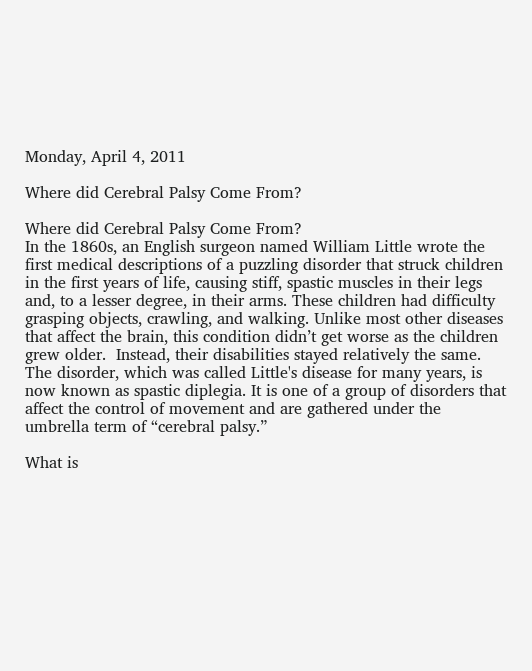Monday, April 4, 2011

Where did Cerebral Palsy Come From?

Where did Cerebral Palsy Come From?
In the 1860s, an English surgeon named William Little wrote the first medical descriptions of a puzzling disorder that struck children in the first years of life, causing stiff, spastic muscles in their legs and, to a lesser degree, in their arms. These children had difficulty grasping objects, crawling, and walking. Unlike most other diseases that affect the brain, this condition didn’t get worse as the children grew older.  Instead, their disabilities stayed relatively the same.
The disorder, which was called Little's disease for many years, is now known as spastic diplegia. It is one of a group of disorders that affect the control of movement and are gathered under the umbrella term of “cerebral palsy.”

What is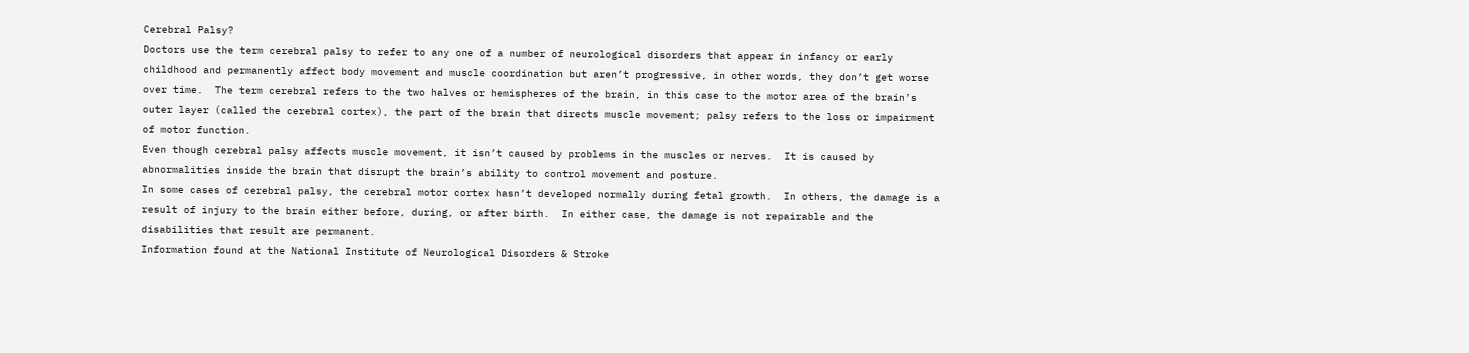Cerebral Palsy?
Doctors use the term cerebral palsy to refer to any one of a number of neurological disorders that appear in infancy or early childhood and permanently affect body movement and muscle coordination but aren’t progressive, in other words, they don’t get worse over time.  The term cerebral refers to the two halves or hemispheres of the brain, in this case to the motor area of the brain’s outer layer (called the cerebral cortex), the part of the brain that directs muscle movement; palsy refers to the loss or impairment of motor function.
Even though cerebral palsy affects muscle movement, it isn’t caused by problems in the muscles or nerves.  It is caused by abnormalities inside the brain that disrupt the brain’s ability to control movement and posture.
In some cases of cerebral palsy, the cerebral motor cortex hasn’t developed normally during fetal growth.  In others, the damage is a result of injury to the brain either before, during, or after birth.  In either case, the damage is not repairable and the disabilities that result are permanent.
Information found at the National Institute of Neurological Disorders & Stroke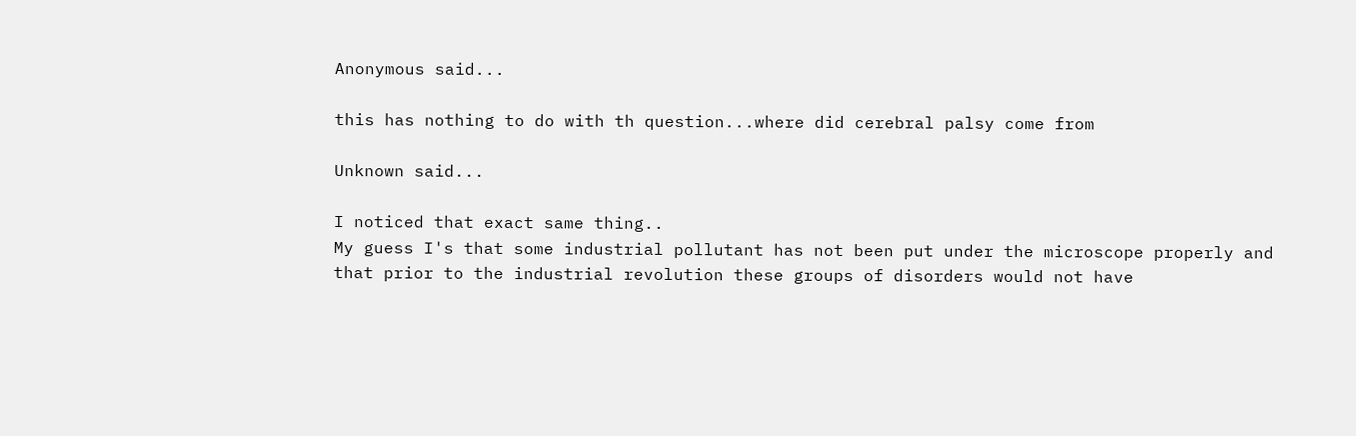Anonymous said...

this has nothing to do with th question...where did cerebral palsy come from

Unknown said...

I noticed that exact same thing..
My guess I's that some industrial pollutant has not been put under the microscope properly and that prior to the industrial revolution these groups of disorders would not have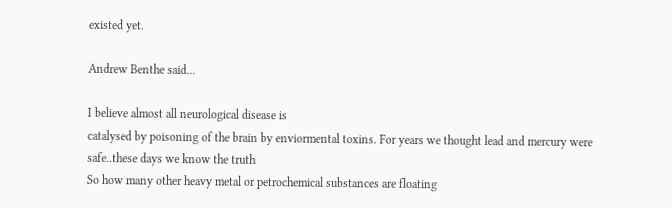existed yet.

Andrew Benthe said...

I believe almost all neurological disease is
catalysed by poisoning of the brain by enviormental toxins. For years we thought lead and mercury were safe..these days we know the truth
So how many other heavy metal or petrochemical substances are floating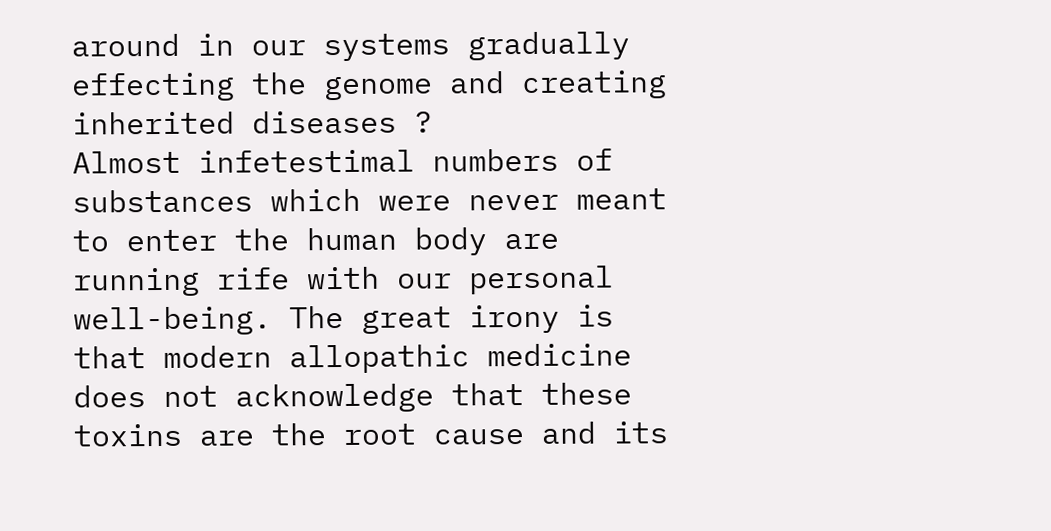around in our systems gradually effecting the genome and creating inherited diseases ?
Almost infetestimal numbers of substances which were never meant to enter the human body are running rife with our personal well-being. The great irony is that modern allopathic medicine does not acknowledge that these toxins are the root cause and its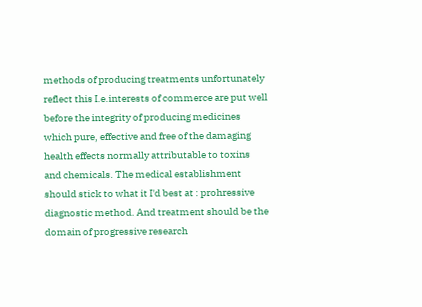methods of producing treatments unfortunately reflect this I.e.interests of commerce are put well before the integrity of producing medicines which pure, effective and free of the damaging health effects normally attributable to toxins and chemicals. The medical establishment should stick to what it I'd best at : prohressive diagnostic method. And treatment should be the domain of progressive research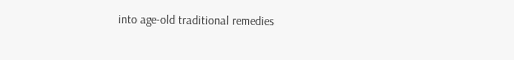into age-old traditional remedies